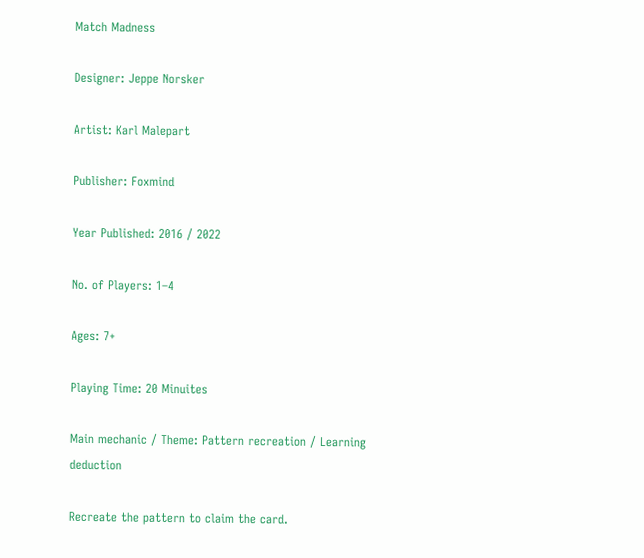Match Madness

Designer: Jeppe Norsker

Artist: Karl Malepart

Publisher: Foxmind

Year Published: 2016 / 2022

No. of Players: 1–4

Ages: 7+

Playing Time: 20 Minuites

Main mechanic / Theme: Pattern recreation / Learning deduction

Recreate the pattern to claim the card.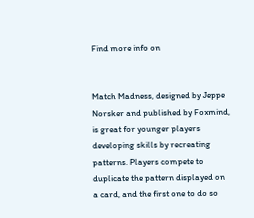Find more info on


Match Madness, designed by Jeppe Norsker and published by Foxmind, is great for younger players developing skills by recreating patterns. Players compete to duplicate the pattern displayed on a card, and the first one to do so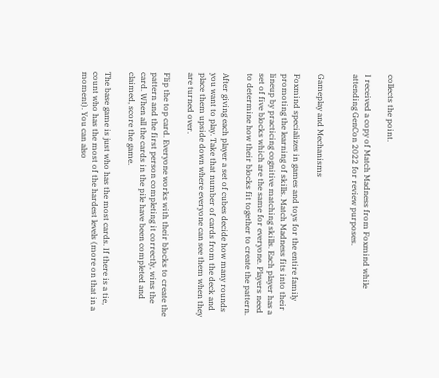collects the point.

I received a copy of Match Madness from Foxmind while attending GenCon 2022 for review purposes.


Gameplay and Mechanisms

Foxmind specializes in games and toys for the entire family promoting the learning of skills. Match Madness fits into their lineup by practicing cognitive matching skills. Each player has a set of five blocks which are the same for everyone. Players need to determine how their blocks fit together to create the pattern.

After giving each player a set of cubes decide how many rounds you want to play. Take that number of cards from the deck and place them upside down where everyone can see them when they are turned over.

Flip the top card. Everyone works with their blocks to create the pattern and the first person completing it correctly, wins the card. When all the cards in the pile have been completed and claimed, score the game.

The base game is just who has the most cards. If there is a tie, count who has the most of the hardest levels (more on that in a moment). You can also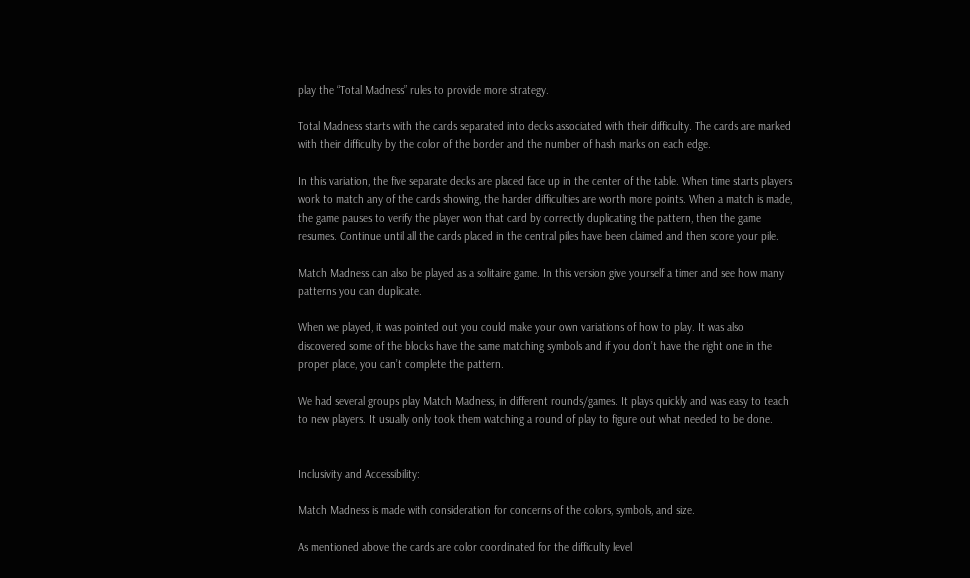play the “Total Madness” rules to provide more strategy.

Total Madness starts with the cards separated into decks associated with their difficulty. The cards are marked with their difficulty by the color of the border and the number of hash marks on each edge.

In this variation, the five separate decks are placed face up in the center of the table. When time starts players work to match any of the cards showing, the harder difficulties are worth more points. When a match is made, the game pauses to verify the player won that card by correctly duplicating the pattern, then the game resumes. Continue until all the cards placed in the central piles have been claimed and then score your pile.

Match Madness can also be played as a solitaire game. In this version give yourself a timer and see how many patterns you can duplicate.

When we played, it was pointed out you could make your own variations of how to play. It was also discovered some of the blocks have the same matching symbols and if you don’t have the right one in the proper place, you can’t complete the pattern.

We had several groups play Match Madness, in different rounds/games. It plays quickly and was easy to teach to new players. It usually only took them watching a round of play to figure out what needed to be done.


Inclusivity and Accessibility:

Match Madness is made with consideration for concerns of the colors, symbols, and size.

As mentioned above the cards are color coordinated for the difficulty level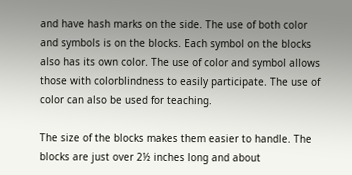and have hash marks on the side. The use of both color and symbols is on the blocks. Each symbol on the blocks also has its own color. The use of color and symbol allows those with colorblindness to easily participate. The use of color can also be used for teaching.

The size of the blocks makes them easier to handle. The blocks are just over 2½ inches long and about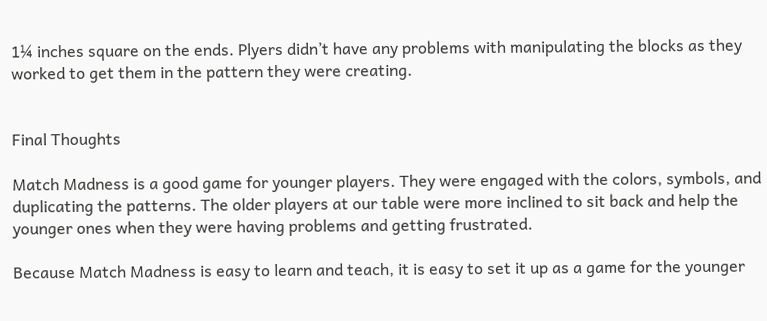1¼ inches square on the ends. Plyers didn’t have any problems with manipulating the blocks as they worked to get them in the pattern they were creating.


Final Thoughts

Match Madness is a good game for younger players. They were engaged with the colors, symbols, and duplicating the patterns. The older players at our table were more inclined to sit back and help the younger ones when they were having problems and getting frustrated.

Because Match Madness is easy to learn and teach, it is easy to set it up as a game for the younger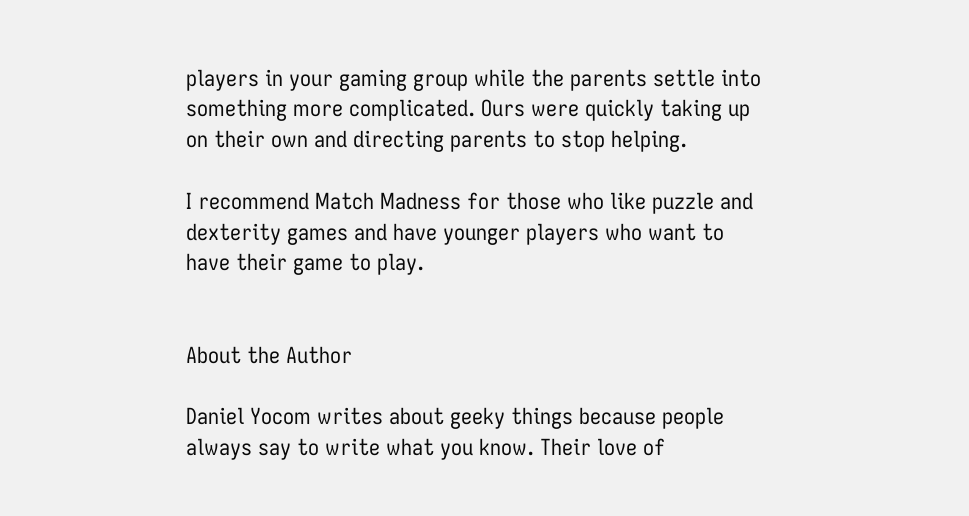players in your gaming group while the parents settle into something more complicated. Ours were quickly taking up on their own and directing parents to stop helping.

I recommend Match Madness for those who like puzzle and dexterity games and have younger players who want to have their game to play.


About the Author

Daniel Yocom writes about geeky things because people always say to write what you know. Their love of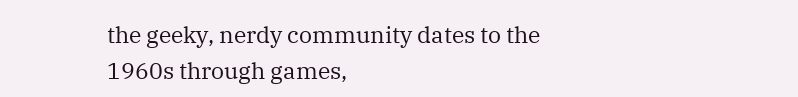the geeky, nerdy community dates to the 1960s through games,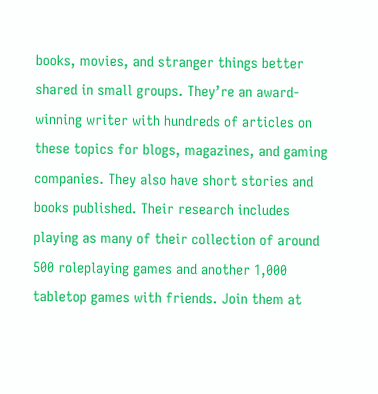books, movies, and stranger things better shared in small groups. They’re an award-winning writer with hundreds of articles on these topics for blogs, magazines, and gaming companies. They also have short stories and books published. Their research includes playing as many of their collection of around 500 roleplaying games and another 1,000 tabletop games with friends. Join them at